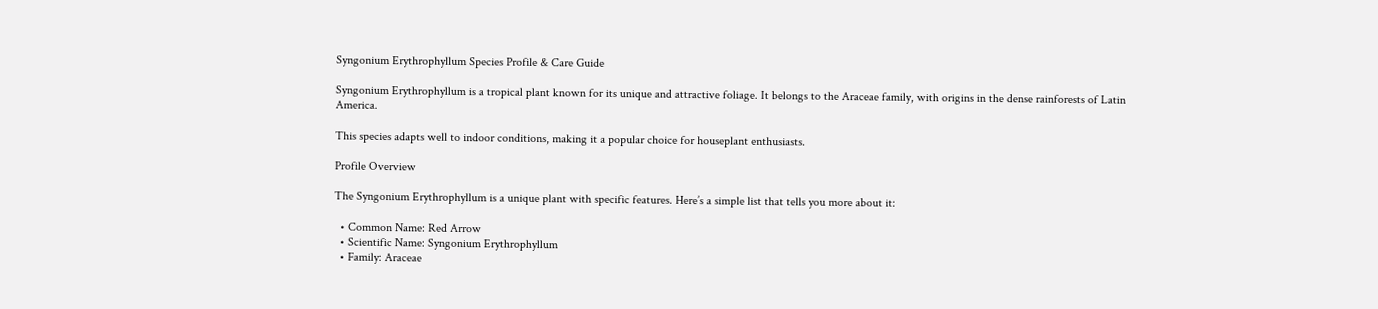Syngonium Erythrophyllum Species Profile & Care Guide

Syngonium Erythrophyllum is a tropical plant known for its unique and attractive foliage. It belongs to the Araceae family, with origins in the dense rainforests of Latin America.

This species adapts well to indoor conditions, making it a popular choice for houseplant enthusiasts.

Profile Overview

The Syngonium Erythrophyllum is a unique plant with specific features. Here’s a simple list that tells you more about it:

  • Common Name: Red Arrow
  • Scientific Name: Syngonium Erythrophyllum
  • Family: Araceae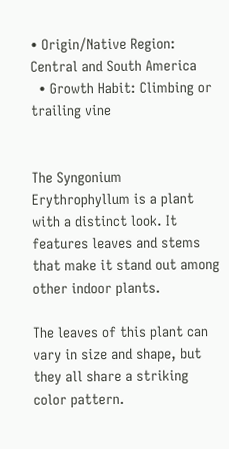• Origin/Native Region: Central and South America
  • Growth Habit: Climbing or trailing vine


The Syngonium Erythrophyllum is a plant with a distinct look. It features leaves and stems that make it stand out among other indoor plants.

The leaves of this plant can vary in size and shape, but they all share a striking color pattern.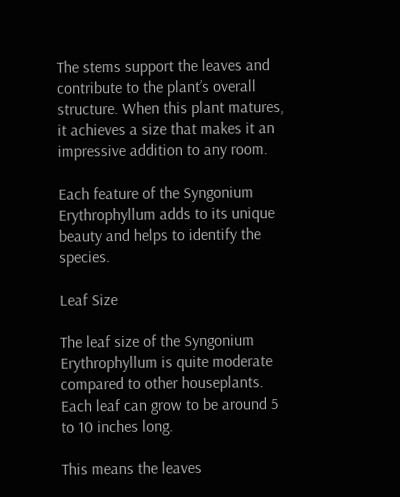The stems support the leaves and contribute to the plant’s overall structure. When this plant matures, it achieves a size that makes it an impressive addition to any room.

Each feature of the Syngonium Erythrophyllum adds to its unique beauty and helps to identify the species.

Leaf Size

The leaf size of the Syngonium Erythrophyllum is quite moderate compared to other houseplants. Each leaf can grow to be around 5 to 10 inches long.

This means the leaves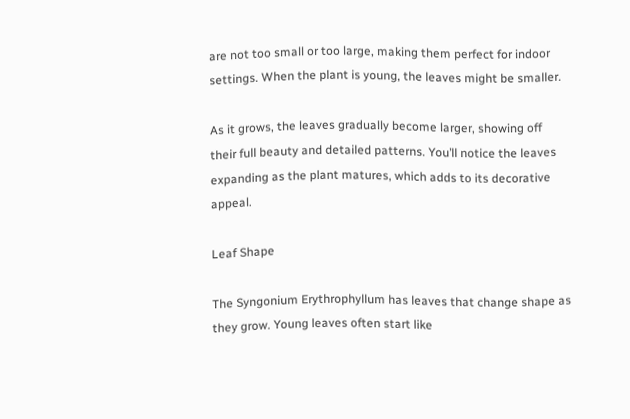are not too small or too large, making them perfect for indoor settings. When the plant is young, the leaves might be smaller.

As it grows, the leaves gradually become larger, showing off their full beauty and detailed patterns. You’ll notice the leaves expanding as the plant matures, which adds to its decorative appeal.

Leaf Shape

The Syngonium Erythrophyllum has leaves that change shape as they grow. Young leaves often start like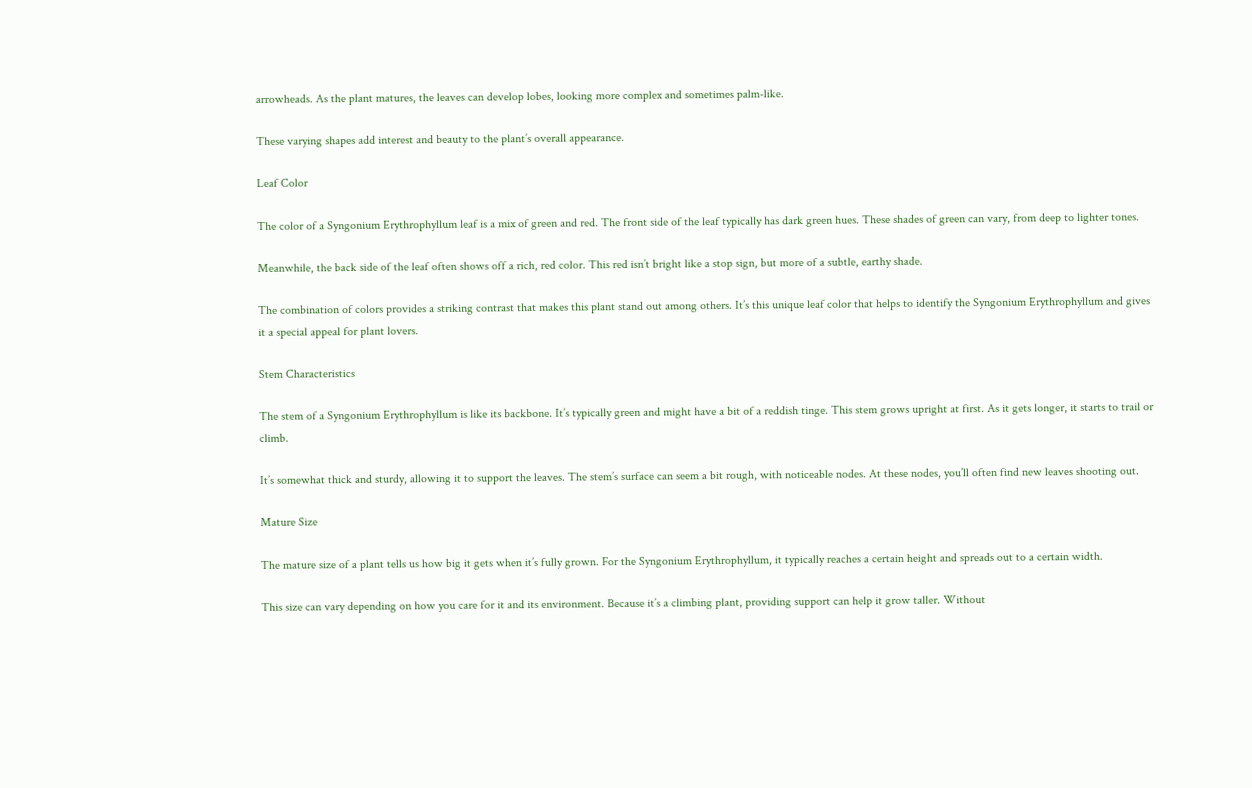arrowheads. As the plant matures, the leaves can develop lobes, looking more complex and sometimes palm-like.

These varying shapes add interest and beauty to the plant’s overall appearance.

Leaf Color

The color of a Syngonium Erythrophyllum leaf is a mix of green and red. The front side of the leaf typically has dark green hues. These shades of green can vary, from deep to lighter tones.

Meanwhile, the back side of the leaf often shows off a rich, red color. This red isn’t bright like a stop sign, but more of a subtle, earthy shade.

The combination of colors provides a striking contrast that makes this plant stand out among others. It’s this unique leaf color that helps to identify the Syngonium Erythrophyllum and gives it a special appeal for plant lovers.

Stem Characteristics

The stem of a Syngonium Erythrophyllum is like its backbone. It’s typically green and might have a bit of a reddish tinge. This stem grows upright at first. As it gets longer, it starts to trail or climb.

It’s somewhat thick and sturdy, allowing it to support the leaves. The stem’s surface can seem a bit rough, with noticeable nodes. At these nodes, you’ll often find new leaves shooting out.

Mature Size

The mature size of a plant tells us how big it gets when it’s fully grown. For the Syngonium Erythrophyllum, it typically reaches a certain height and spreads out to a certain width.

This size can vary depending on how you care for it and its environment. Because it’s a climbing plant, providing support can help it grow taller. Without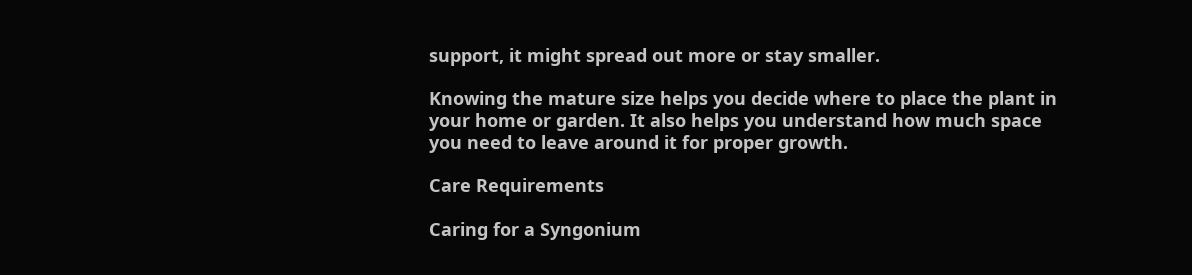support, it might spread out more or stay smaller.

Knowing the mature size helps you decide where to place the plant in your home or garden. It also helps you understand how much space you need to leave around it for proper growth.

Care Requirements

Caring for a Syngonium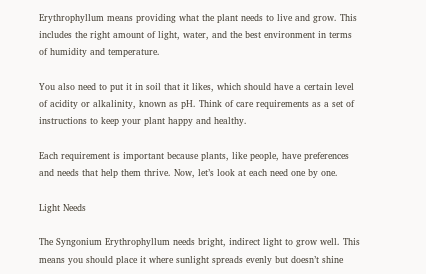Erythrophyllum means providing what the plant needs to live and grow. This includes the right amount of light, water, and the best environment in terms of humidity and temperature.

You also need to put it in soil that it likes, which should have a certain level of acidity or alkalinity, known as pH. Think of care requirements as a set of instructions to keep your plant happy and healthy.

Each requirement is important because plants, like people, have preferences and needs that help them thrive. Now, let’s look at each need one by one.

Light Needs

The Syngonium Erythrophyllum needs bright, indirect light to grow well. This means you should place it where sunlight spreads evenly but doesn’t shine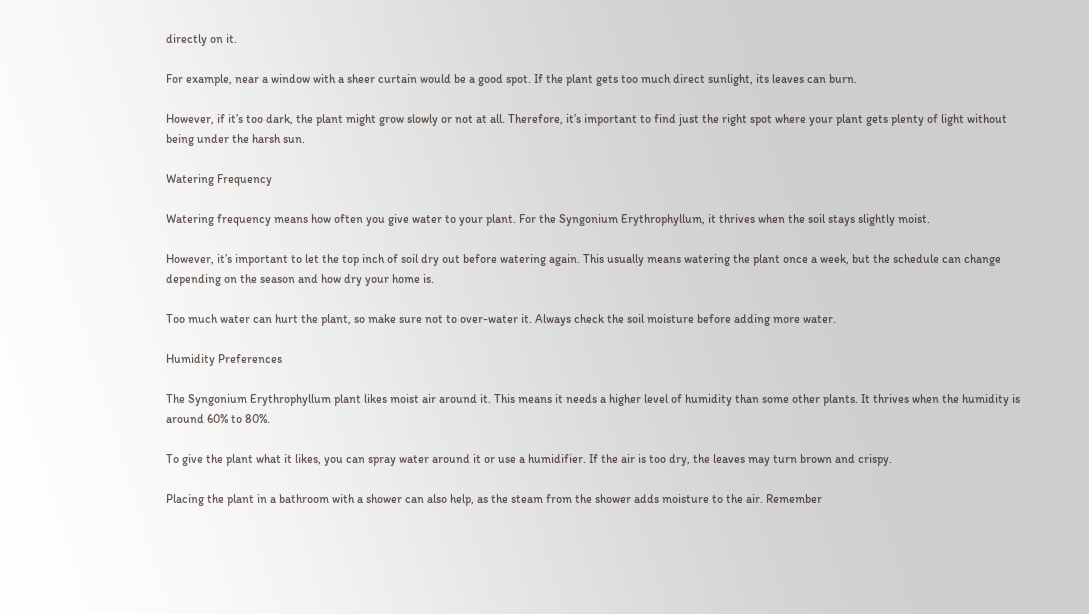directly on it.

For example, near a window with a sheer curtain would be a good spot. If the plant gets too much direct sunlight, its leaves can burn.

However, if it’s too dark, the plant might grow slowly or not at all. Therefore, it’s important to find just the right spot where your plant gets plenty of light without being under the harsh sun.

Watering Frequency

Watering frequency means how often you give water to your plant. For the Syngonium Erythrophyllum, it thrives when the soil stays slightly moist.

However, it’s important to let the top inch of soil dry out before watering again. This usually means watering the plant once a week, but the schedule can change depending on the season and how dry your home is.

Too much water can hurt the plant, so make sure not to over-water it. Always check the soil moisture before adding more water.

Humidity Preferences

The Syngonium Erythrophyllum plant likes moist air around it. This means it needs a higher level of humidity than some other plants. It thrives when the humidity is around 60% to 80%.

To give the plant what it likes, you can spray water around it or use a humidifier. If the air is too dry, the leaves may turn brown and crispy.

Placing the plant in a bathroom with a shower can also help, as the steam from the shower adds moisture to the air. Remember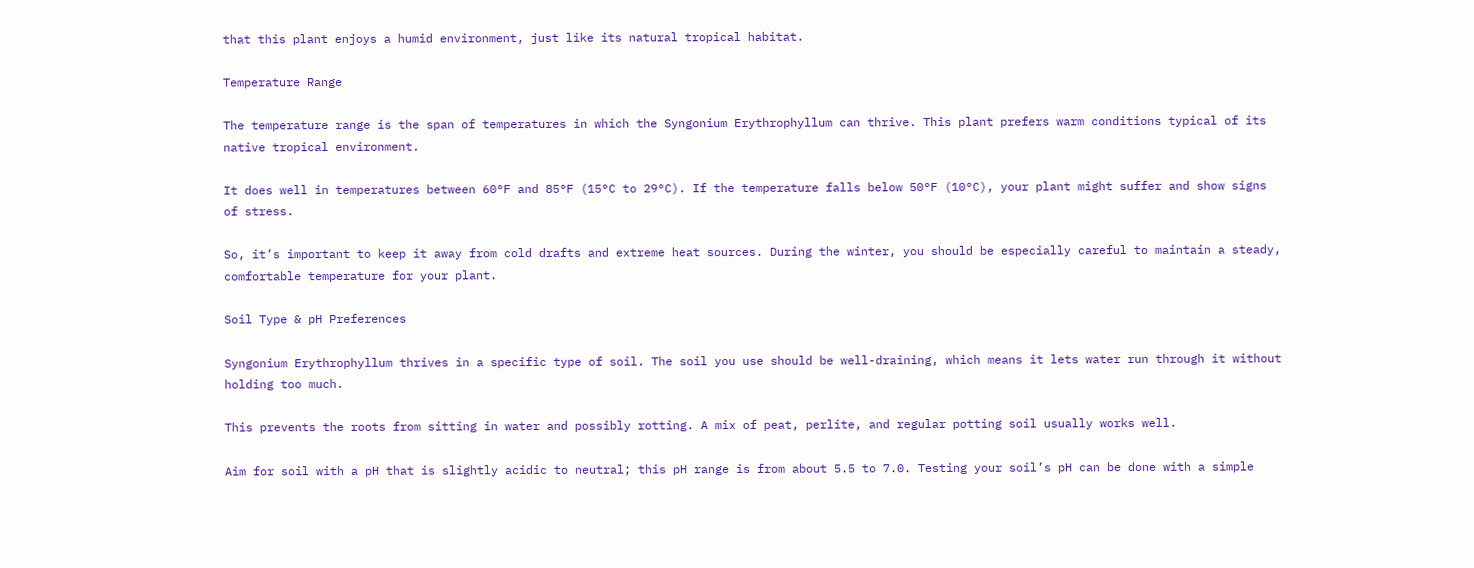that this plant enjoys a humid environment, just like its natural tropical habitat.

Temperature Range

The temperature range is the span of temperatures in which the Syngonium Erythrophyllum can thrive. This plant prefers warm conditions typical of its native tropical environment.

It does well in temperatures between 60°F and 85°F (15°C to 29°C). If the temperature falls below 50°F (10°C), your plant might suffer and show signs of stress.

So, it’s important to keep it away from cold drafts and extreme heat sources. During the winter, you should be especially careful to maintain a steady, comfortable temperature for your plant.

Soil Type & pH Preferences

Syngonium Erythrophyllum thrives in a specific type of soil. The soil you use should be well-draining, which means it lets water run through it without holding too much.

This prevents the roots from sitting in water and possibly rotting. A mix of peat, perlite, and regular potting soil usually works well.

Aim for soil with a pH that is slightly acidic to neutral; this pH range is from about 5.5 to 7.0. Testing your soil’s pH can be done with a simple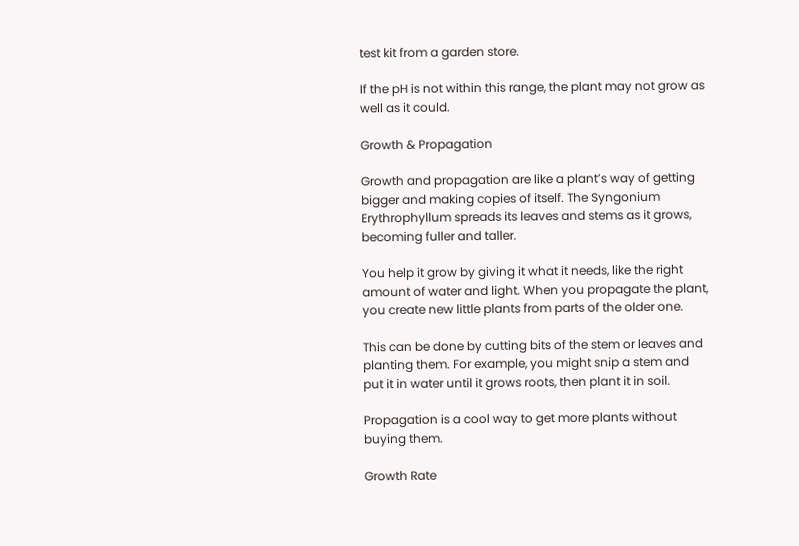test kit from a garden store.

If the pH is not within this range, the plant may not grow as well as it could.

Growth & Propagation

Growth and propagation are like a plant’s way of getting bigger and making copies of itself. The Syngonium Erythrophyllum spreads its leaves and stems as it grows, becoming fuller and taller.

You help it grow by giving it what it needs, like the right amount of water and light. When you propagate the plant, you create new little plants from parts of the older one.

This can be done by cutting bits of the stem or leaves and planting them. For example, you might snip a stem and put it in water until it grows roots, then plant it in soil.

Propagation is a cool way to get more plants without buying them.

Growth Rate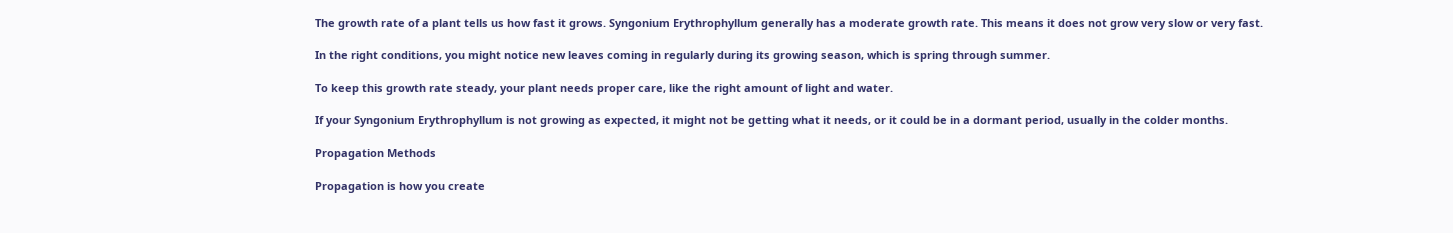The growth rate of a plant tells us how fast it grows. Syngonium Erythrophyllum generally has a moderate growth rate. This means it does not grow very slow or very fast.

In the right conditions, you might notice new leaves coming in regularly during its growing season, which is spring through summer.

To keep this growth rate steady, your plant needs proper care, like the right amount of light and water.

If your Syngonium Erythrophyllum is not growing as expected, it might not be getting what it needs, or it could be in a dormant period, usually in the colder months.

Propagation Methods

Propagation is how you create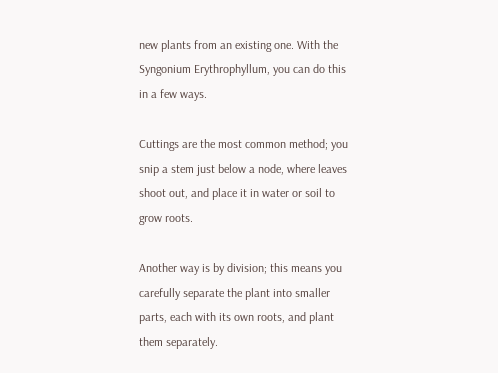new plants from an existing one. With the Syngonium Erythrophyllum, you can do this in a few ways.

Cuttings are the most common method; you snip a stem just below a node, where leaves shoot out, and place it in water or soil to grow roots.

Another way is by division; this means you carefully separate the plant into smaller parts, each with its own roots, and plant them separately.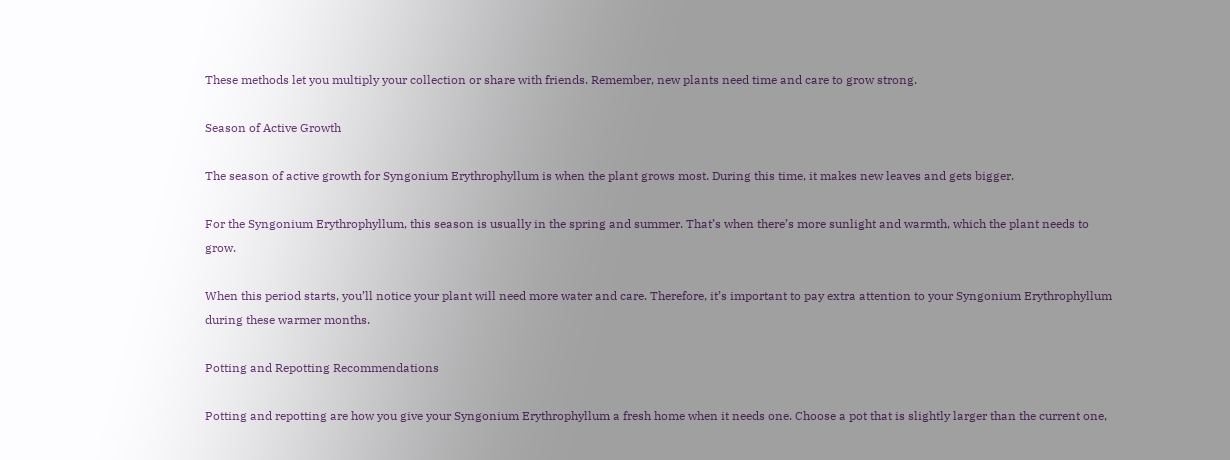These methods let you multiply your collection or share with friends. Remember, new plants need time and care to grow strong.

Season of Active Growth

The season of active growth for Syngonium Erythrophyllum is when the plant grows most. During this time, it makes new leaves and gets bigger.

For the Syngonium Erythrophyllum, this season is usually in the spring and summer. That’s when there’s more sunlight and warmth, which the plant needs to grow.

When this period starts, you’ll notice your plant will need more water and care. Therefore, it’s important to pay extra attention to your Syngonium Erythrophyllum during these warmer months.

Potting and Repotting Recommendations

Potting and repotting are how you give your Syngonium Erythrophyllum a fresh home when it needs one. Choose a pot that is slightly larger than the current one,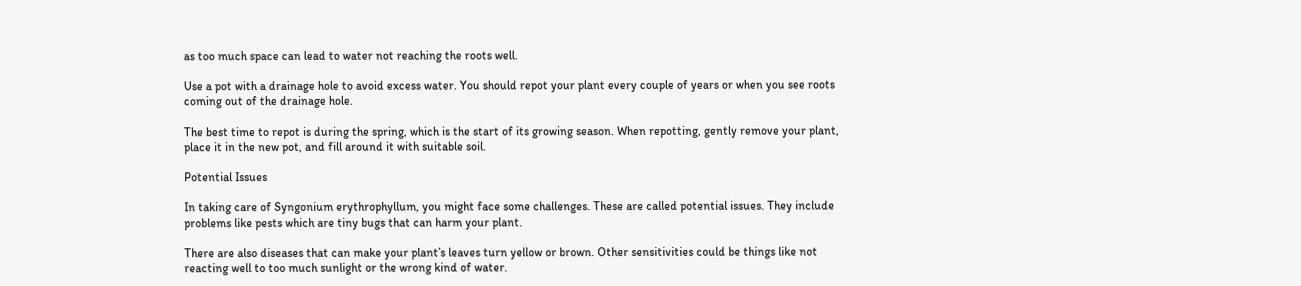as too much space can lead to water not reaching the roots well.

Use a pot with a drainage hole to avoid excess water. You should repot your plant every couple of years or when you see roots coming out of the drainage hole.

The best time to repot is during the spring, which is the start of its growing season. When repotting, gently remove your plant, place it in the new pot, and fill around it with suitable soil.

Potential Issues

In taking care of Syngonium erythrophyllum, you might face some challenges. These are called potential issues. They include problems like pests which are tiny bugs that can harm your plant.

There are also diseases that can make your plant’s leaves turn yellow or brown. Other sensitivities could be things like not reacting well to too much sunlight or the wrong kind of water.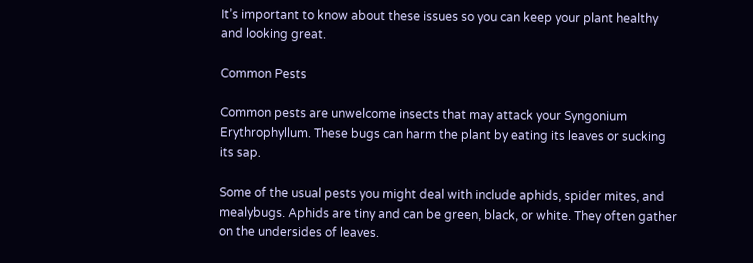It’s important to know about these issues so you can keep your plant healthy and looking great.

Common Pests

Common pests are unwelcome insects that may attack your Syngonium Erythrophyllum. These bugs can harm the plant by eating its leaves or sucking its sap.

Some of the usual pests you might deal with include aphids, spider mites, and mealybugs. Aphids are tiny and can be green, black, or white. They often gather on the undersides of leaves.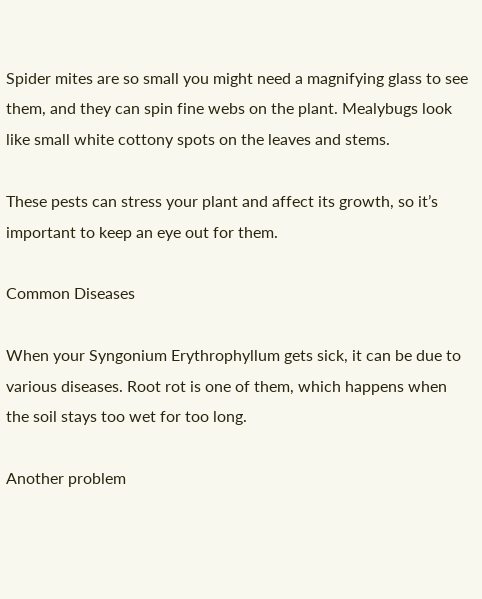Spider mites are so small you might need a magnifying glass to see them, and they can spin fine webs on the plant. Mealybugs look like small white cottony spots on the leaves and stems.

These pests can stress your plant and affect its growth, so it’s important to keep an eye out for them.

Common Diseases

When your Syngonium Erythrophyllum gets sick, it can be due to various diseases. Root rot is one of them, which happens when the soil stays too wet for too long.

Another problem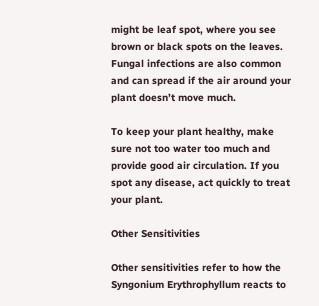might be leaf spot, where you see brown or black spots on the leaves. Fungal infections are also common and can spread if the air around your plant doesn’t move much.

To keep your plant healthy, make sure not too water too much and provide good air circulation. If you spot any disease, act quickly to treat your plant.

Other Sensitivities

Other sensitivities refer to how the Syngonium Erythrophyllum reacts to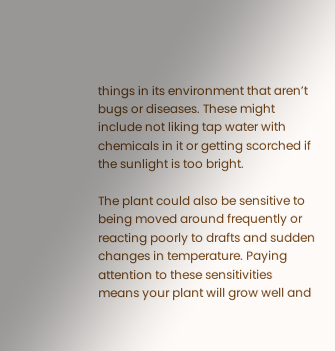things in its environment that aren’t bugs or diseases. These might include not liking tap water with chemicals in it or getting scorched if the sunlight is too bright.

The plant could also be sensitive to being moved around frequently or reacting poorly to drafts and sudden changes in temperature. Paying attention to these sensitivities means your plant will grow well and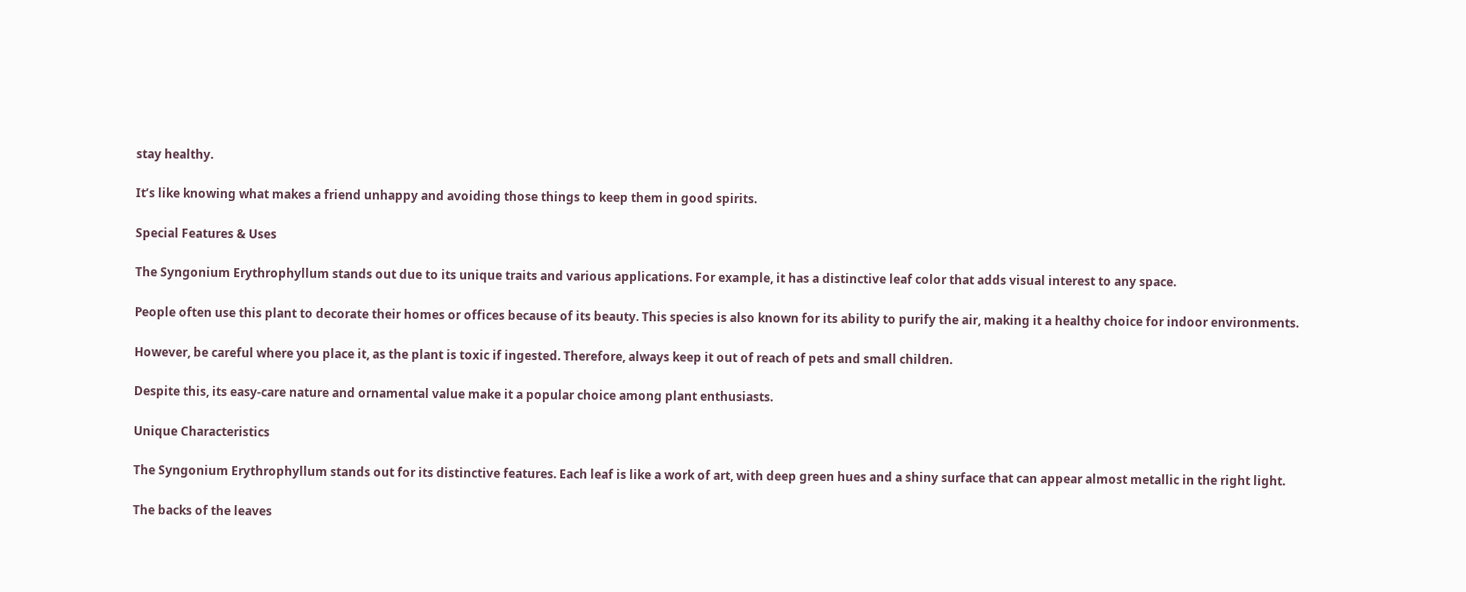stay healthy.

It’s like knowing what makes a friend unhappy and avoiding those things to keep them in good spirits.

Special Features & Uses

The Syngonium Erythrophyllum stands out due to its unique traits and various applications. For example, it has a distinctive leaf color that adds visual interest to any space.

People often use this plant to decorate their homes or offices because of its beauty. This species is also known for its ability to purify the air, making it a healthy choice for indoor environments.

However, be careful where you place it, as the plant is toxic if ingested. Therefore, always keep it out of reach of pets and small children.

Despite this, its easy-care nature and ornamental value make it a popular choice among plant enthusiasts.

Unique Characteristics

The Syngonium Erythrophyllum stands out for its distinctive features. Each leaf is like a work of art, with deep green hues and a shiny surface that can appear almost metallic in the right light.

The backs of the leaves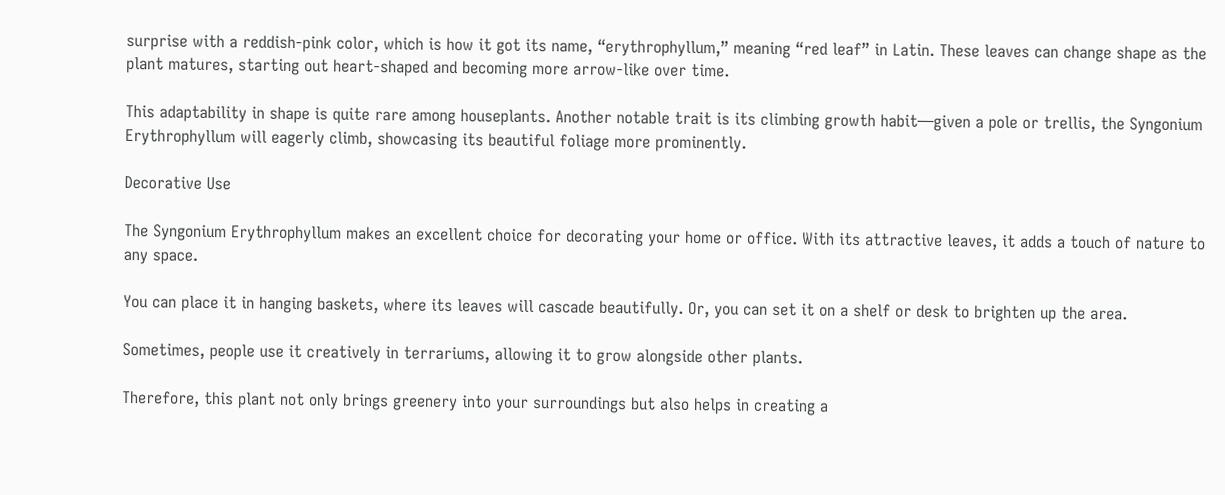surprise with a reddish-pink color, which is how it got its name, “erythrophyllum,” meaning “red leaf” in Latin. These leaves can change shape as the plant matures, starting out heart-shaped and becoming more arrow-like over time.

This adaptability in shape is quite rare among houseplants. Another notable trait is its climbing growth habit—given a pole or trellis, the Syngonium Erythrophyllum will eagerly climb, showcasing its beautiful foliage more prominently.

Decorative Use

The Syngonium Erythrophyllum makes an excellent choice for decorating your home or office. With its attractive leaves, it adds a touch of nature to any space.

You can place it in hanging baskets, where its leaves will cascade beautifully. Or, you can set it on a shelf or desk to brighten up the area.

Sometimes, people use it creatively in terrariums, allowing it to grow alongside other plants.

Therefore, this plant not only brings greenery into your surroundings but also helps in creating a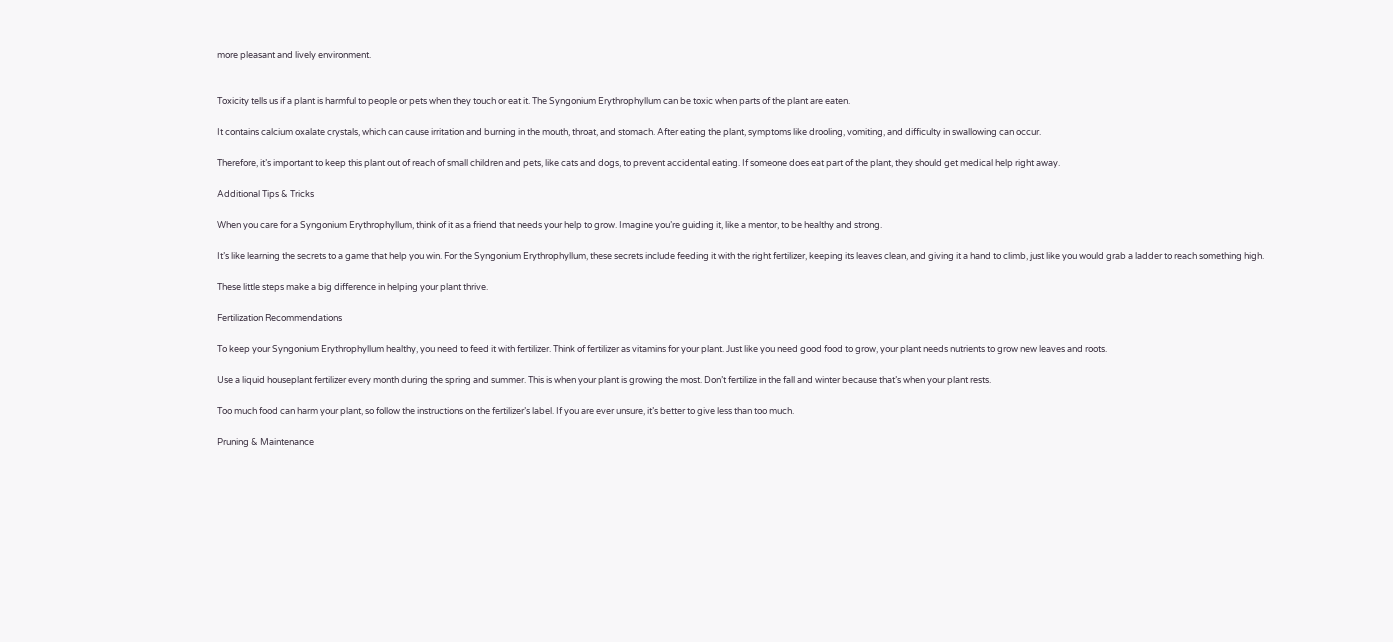more pleasant and lively environment.


Toxicity tells us if a plant is harmful to people or pets when they touch or eat it. The Syngonium Erythrophyllum can be toxic when parts of the plant are eaten.

It contains calcium oxalate crystals, which can cause irritation and burning in the mouth, throat, and stomach. After eating the plant, symptoms like drooling, vomiting, and difficulty in swallowing can occur.

Therefore, it’s important to keep this plant out of reach of small children and pets, like cats and dogs, to prevent accidental eating. If someone does eat part of the plant, they should get medical help right away.

Additional Tips & Tricks

When you care for a Syngonium Erythrophyllum, think of it as a friend that needs your help to grow. Imagine you’re guiding it, like a mentor, to be healthy and strong.

It’s like learning the secrets to a game that help you win. For the Syngonium Erythrophyllum, these secrets include feeding it with the right fertilizer, keeping its leaves clean, and giving it a hand to climb, just like you would grab a ladder to reach something high.

These little steps make a big difference in helping your plant thrive.

Fertilization Recommendations

To keep your Syngonium Erythrophyllum healthy, you need to feed it with fertilizer. Think of fertilizer as vitamins for your plant. Just like you need good food to grow, your plant needs nutrients to grow new leaves and roots.

Use a liquid houseplant fertilizer every month during the spring and summer. This is when your plant is growing the most. Don’t fertilize in the fall and winter because that’s when your plant rests.

Too much food can harm your plant, so follow the instructions on the fertilizer’s label. If you are ever unsure, it’s better to give less than too much.

Pruning & Maintenance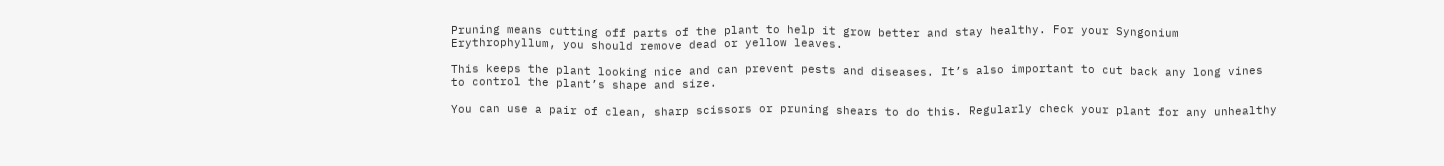Pruning means cutting off parts of the plant to help it grow better and stay healthy. For your Syngonium Erythrophyllum, you should remove dead or yellow leaves.

This keeps the plant looking nice and can prevent pests and diseases. It’s also important to cut back any long vines to control the plant’s shape and size.

You can use a pair of clean, sharp scissors or pruning shears to do this. Regularly check your plant for any unhealthy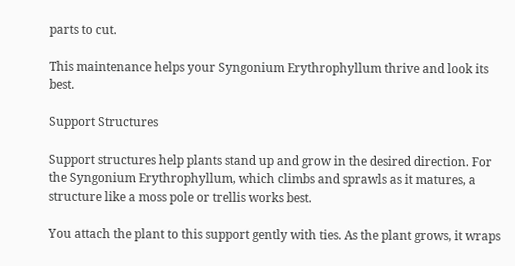parts to cut.

This maintenance helps your Syngonium Erythrophyllum thrive and look its best.

Support Structures

Support structures help plants stand up and grow in the desired direction. For the Syngonium Erythrophyllum, which climbs and sprawls as it matures, a structure like a moss pole or trellis works best.

You attach the plant to this support gently with ties. As the plant grows, it wraps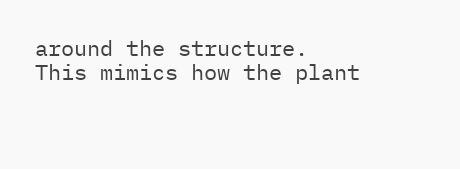around the structure. This mimics how the plant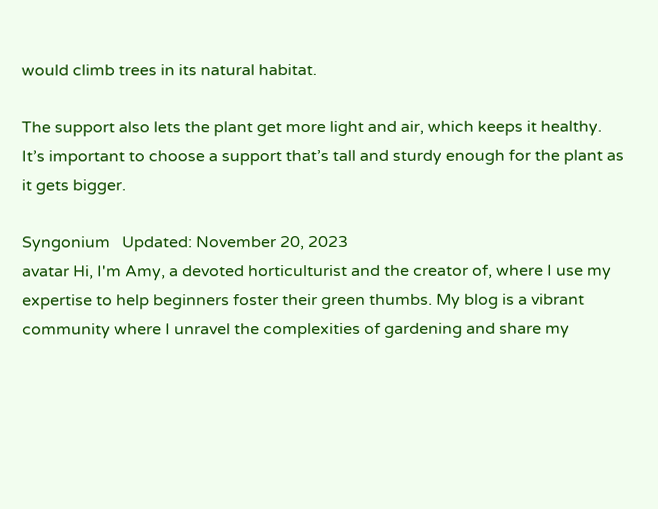would climb trees in its natural habitat.

The support also lets the plant get more light and air, which keeps it healthy. It’s important to choose a support that’s tall and sturdy enough for the plant as it gets bigger.

Syngonium   Updated: November 20, 2023
avatar Hi, I'm Amy, a devoted horticulturist and the creator of, where I use my expertise to help beginners foster their green thumbs. My blog is a vibrant community where I unravel the complexities of gardening and share my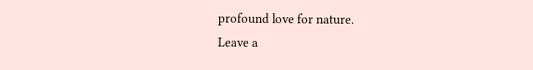profound love for nature.
Leave a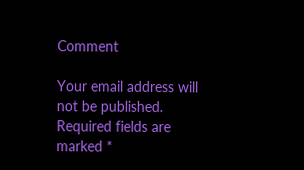Comment

Your email address will not be published. Required fields are marked *